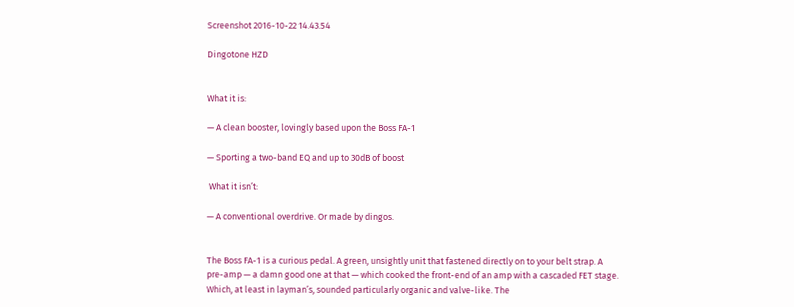Screenshot 2016-10-22 14.43.54

Dingotone HZD


What it is:

— A clean booster, lovingly based upon the Boss FA-1

— Sporting a two-band EQ and up to 30dB of boost

 What it isn’t:

— A conventional overdrive. Or made by dingos.


The Boss FA-1 is a curious pedal. A green, unsightly unit that fastened directly on to your belt strap. A pre-amp — a damn good one at that — which cooked the front-end of an amp with a cascaded FET stage. Which, at least in layman’s, sounded particularly organic and valve-like. The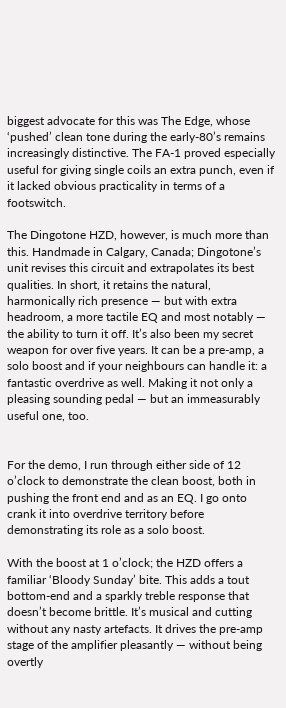biggest advocate for this was The Edge, whose ‘pushed’ clean tone during the early-80’s remains increasingly distinctive. The FA-1 proved especially useful for giving single coils an extra punch, even if it lacked obvious practicality in terms of a footswitch.

The Dingotone HZD, however, is much more than this. Handmade in Calgary, Canada; Dingotone’s unit revises this circuit and extrapolates its best qualities. In short, it retains the natural, harmonically rich presence — but with extra headroom, a more tactile EQ and most notably — the ability to turn it off. It’s also been my secret weapon for over five years. It can be a pre-amp, a solo boost and if your neighbours can handle it: a fantastic overdrive as well. Making it not only a pleasing sounding pedal — but an immeasurably useful one, too.


For the demo, I run through either side of 12 o’clock to demonstrate the clean boost, both in pushing the front end and as an EQ. I go onto crank it into overdrive territory before demonstrating its role as a solo boost.

With the boost at 1 o’clock; the HZD offers a familiar ‘Bloody Sunday’ bite. This adds a tout bottom-end and a sparkly treble response that doesn’t become brittle. It’s musical and cutting without any nasty artefacts. It drives the pre-amp stage of the amplifier pleasantly — without being overtly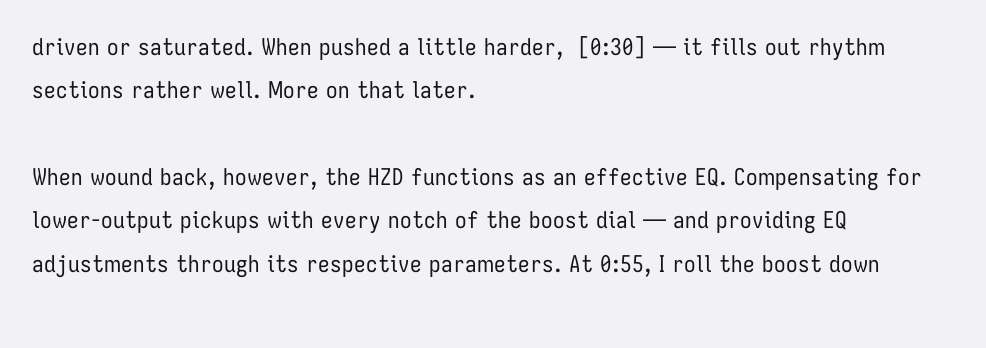driven or saturated. When pushed a little harder,  [0:30] — it fills out rhythm sections rather well. More on that later.

When wound back, however, the HZD functions as an effective EQ. Compensating for lower-output pickups with every notch of the boost dial — and providing EQ adjustments through its respective parameters. At 0:55, I roll the boost down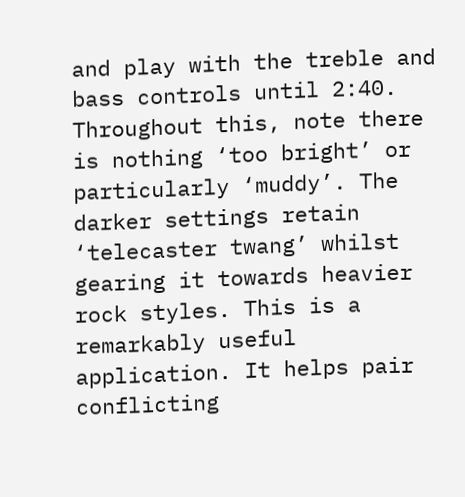and play with the treble and bass controls until 2:40. Throughout this, note there is nothing ‘too bright’ or particularly ‘muddy’. The darker settings retain ‘telecaster twang’ whilst gearing it towards heavier rock styles. This is a remarkably useful application. It helps pair conflicting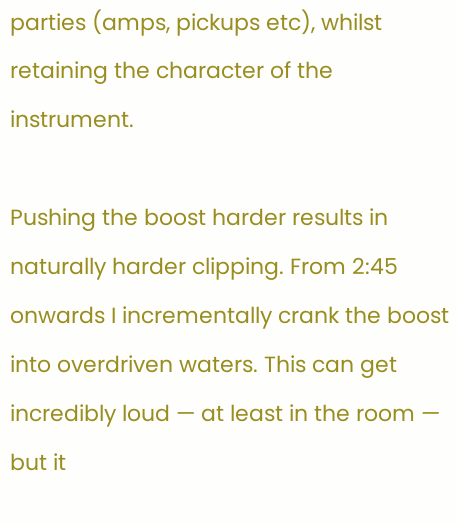parties (amps, pickups etc), whilst retaining the character of the instrument.

Pushing the boost harder results in naturally harder clipping. From 2:45 onwards I incrementally crank the boost into overdriven waters. This can get incredibly loud — at least in the room — but it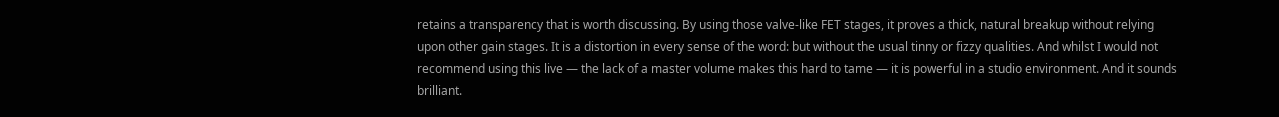retains a transparency that is worth discussing. By using those valve-like FET stages, it proves a thick, natural breakup without relying upon other gain stages. It is a distortion in every sense of the word: but without the usual tinny or fizzy qualities. And whilst I would not recommend using this live — the lack of a master volume makes this hard to tame — it is powerful in a studio environment. And it sounds brilliant.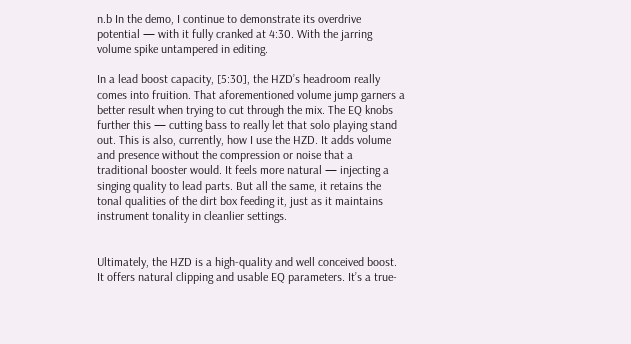n.b In the demo, I continue to demonstrate its overdrive potential — with it fully cranked at 4:30. With the jarring volume spike untampered in editing.

In a lead boost capacity, [5:30], the HZD’s headroom really comes into fruition. That aforementioned volume jump garners a better result when trying to cut through the mix. The EQ knobs further this — cutting bass to really let that solo playing stand out. This is also, currently, how I use the HZD. It adds volume and presence without the compression or noise that a traditional booster would. It feels more natural — injecting a singing quality to lead parts. But all the same, it retains the tonal qualities of the dirt box feeding it, just as it maintains instrument tonality in cleanlier settings.


Ultimately, the HZD is a high-quality and well conceived boost. It offers natural clipping and usable EQ parameters. It’s a true-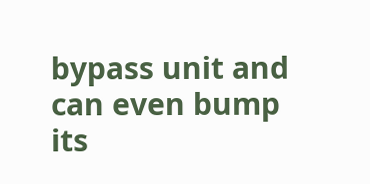bypass unit and can even bump its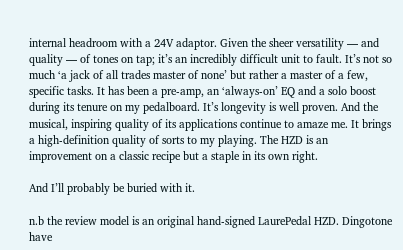internal headroom with a 24V adaptor. Given the sheer versatility — and quality — of tones on tap; it’s an incredibly difficult unit to fault. It’s not so much ‘a jack of all trades master of none’ but rather a master of a few, specific tasks. It has been a pre-amp, an ‘always-on’ EQ and a solo boost during its tenure on my pedalboard. It’s longevity is well proven. And the musical, inspiring quality of its applications continue to amaze me. It brings a high-definition quality of sorts to my playing. The HZD is an  improvement on a classic recipe but a staple in its own right.

And I’ll probably be buried with it.

n.b the review model is an original hand-signed LaurePedal HZD. Dingotone have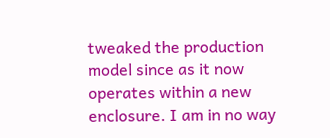tweaked the production model since as it now operates within a new enclosure. I am in no way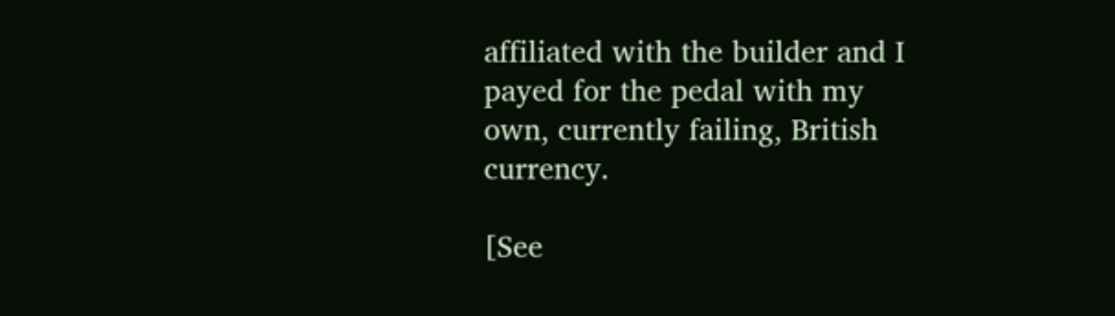affiliated with the builder and I payed for the pedal with my own, currently failing, British currency.

[See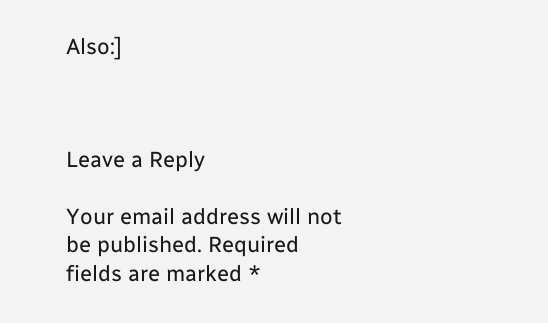Also:]



Leave a Reply

Your email address will not be published. Required fields are marked *